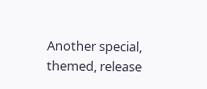Another special, themed, release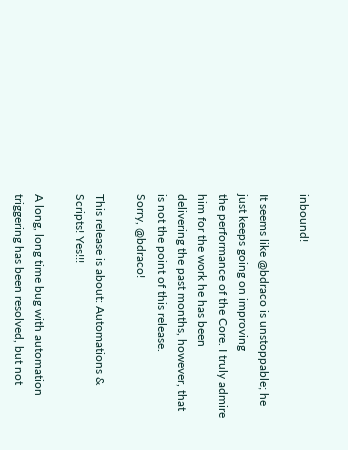inbound!

It seems like @bdraco is unstoppable; he just keeps going on improving
the performance of the Core. I truly admire him for the work he has been
delivering the past months, however, that is not the point of this release.
Sorry, @bdraco!

This release is about: Automations & Scripts! Yes!!!

A long, long time bug with automation triggering has been resolved, but not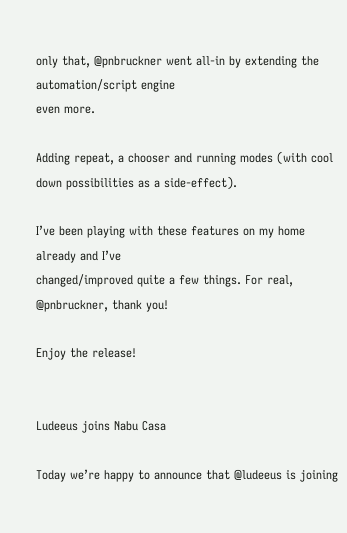only that, @pnbruckner went all-in by extending the automation/script engine
even more.

Adding repeat, a chooser and running modes (with cool down possibilities as a side-effect).

I’ve been playing with these features on my home already and I’ve
changed/improved quite a few things. For real, @pnbruckner, thank you!

Enjoy the release!


Ludeeus joins Nabu Casa

Today we’re happy to announce that @ludeeus is joining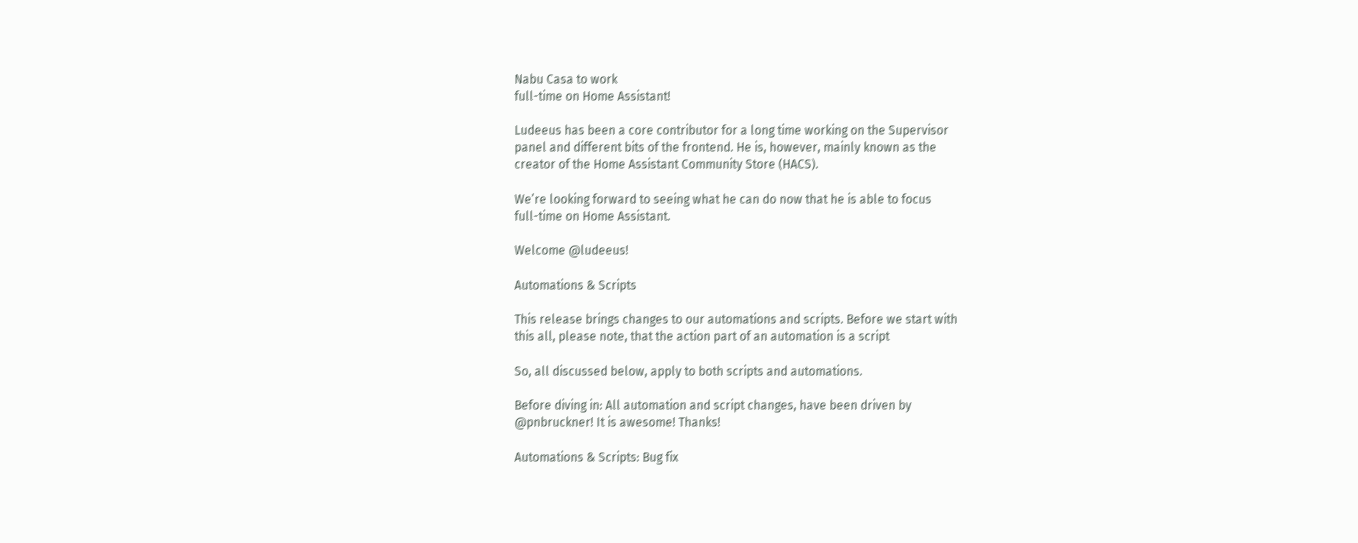Nabu Casa to work
full-time on Home Assistant!

Ludeeus has been a core contributor for a long time working on the Supervisor
panel and different bits of the frontend. He is, however, mainly known as the
creator of the Home Assistant Community Store (HACS).

We’re looking forward to seeing what he can do now that he is able to focus
full-time on Home Assistant.

Welcome @ludeeus!

Automations & Scripts

This release brings changes to our automations and scripts. Before we start with
this all, please note, that the action part of an automation is a script

So, all discussed below, apply to both scripts and automations.

Before diving in: All automation and script changes, have been driven by
@pnbruckner! It is awesome! Thanks!

Automations & Scripts: Bug fix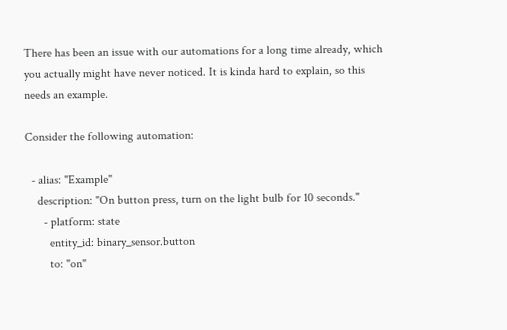There has been an issue with our automations for a long time already, which
you actually might have never noticed. It is kinda hard to explain, so this
needs an example.

Consider the following automation:

  - alias: "Example"
    description: "On button press, turn on the light bulb for 10 seconds."
      - platform: state
        entity_id: binary_sensor.button
        to: "on"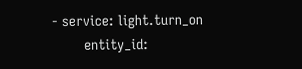- service: light.turn_on
        entity_id: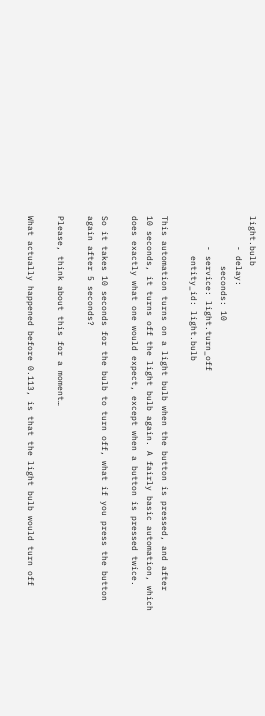light.bulb
      - delay:
          seconds: 10
      - service: light.turn_off
        entity_id: light.bulb

This automation turns on a light bulb when the button is pressed, and after
10 seconds, it turns off the light bulb again. A fairly basic automation, which
does exactly what one would expect, except when a button is pressed twice.

So it takes 10 seconds for the bulb to turn off, what if you press the button
again after 5 seconds?

Please, think about this for a moment…

What actually happened before 0.113, is that the light bulb would turn off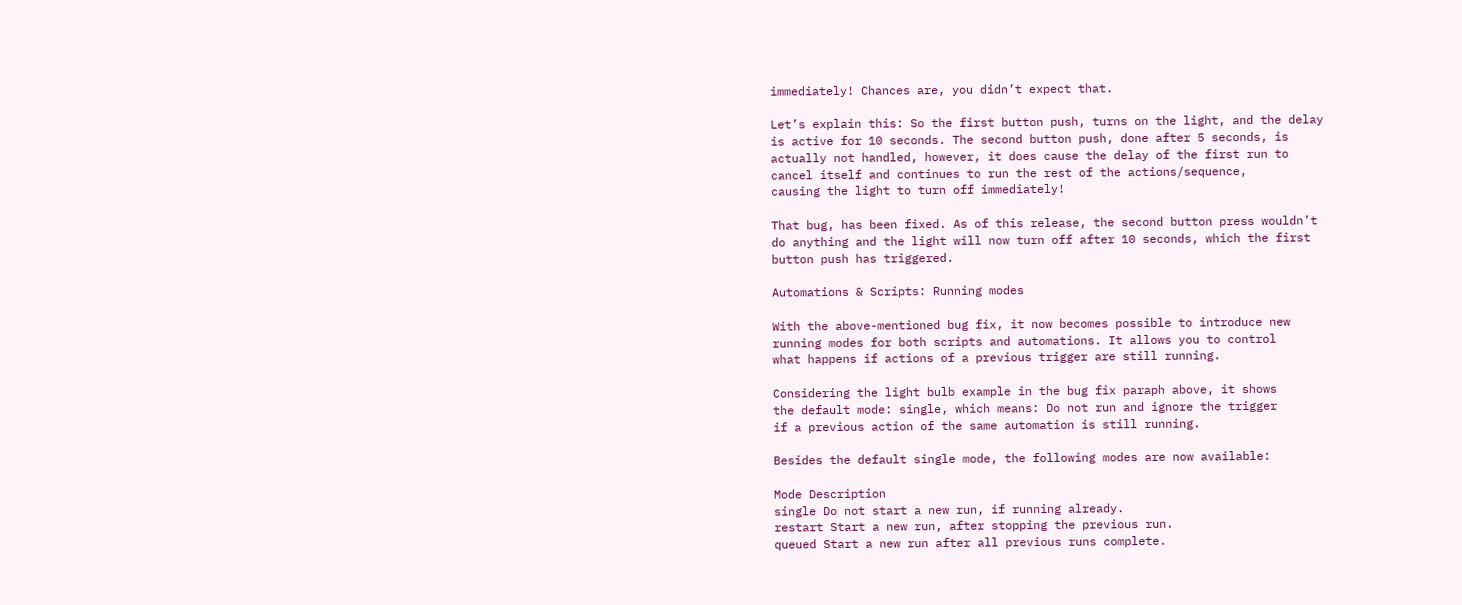immediately! Chances are, you didn’t expect that.

Let’s explain this: So the first button push, turns on the light, and the delay
is active for 10 seconds. The second button push, done after 5 seconds, is
actually not handled, however, it does cause the delay of the first run to
cancel itself and continues to run the rest of the actions/sequence,
causing the light to turn off immediately!

That bug, has been fixed. As of this release, the second button press wouldn’t
do anything and the light will now turn off after 10 seconds, which the first
button push has triggered.

Automations & Scripts: Running modes

With the above-mentioned bug fix, it now becomes possible to introduce new
running modes for both scripts and automations. It allows you to control
what happens if actions of a previous trigger are still running.

Considering the light bulb example in the bug fix paraph above, it shows
the default mode: single, which means: Do not run and ignore the trigger
if a previous action of the same automation is still running.

Besides the default single mode, the following modes are now available:

Mode Description
single Do not start a new run, if running already.
restart Start a new run, after stopping the previous run.
queued Start a new run after all previous runs complete.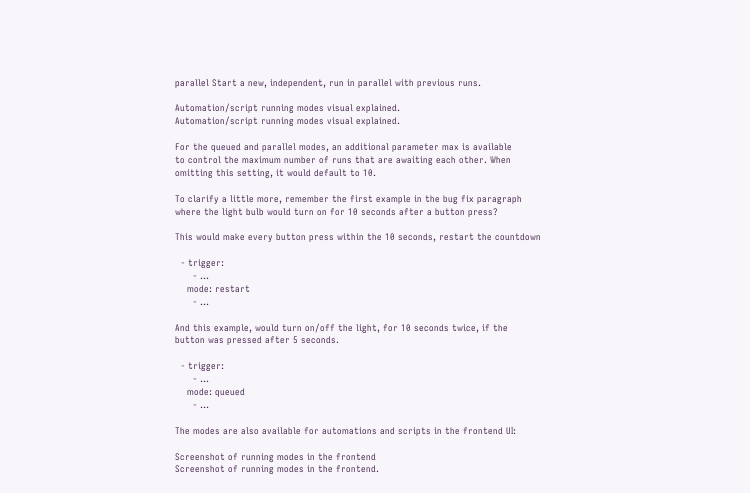parallel Start a new, independent, run in parallel with previous runs.

Automation/script running modes visual explained.
Automation/script running modes visual explained.

For the queued and parallel modes, an additional parameter max is available
to control the maximum number of runs that are awaiting each other. When
omitting this setting, it would default to 10.

To clarify a little more, remember the first example in the bug fix paragraph
where the light bulb would turn on for 10 seconds after a button press?

This would make every button press within the 10 seconds, restart the countdown

  - trigger:
      - ...
    mode: restart
      - ...

And this example, would turn on/off the light, for 10 seconds twice, if the
button was pressed after 5 seconds.

  - trigger:
      - ...
    mode: queued
      - ...

The modes are also available for automations and scripts in the frontend UI:

Screenshot of running modes in the frontend
Screenshot of running modes in the frontend.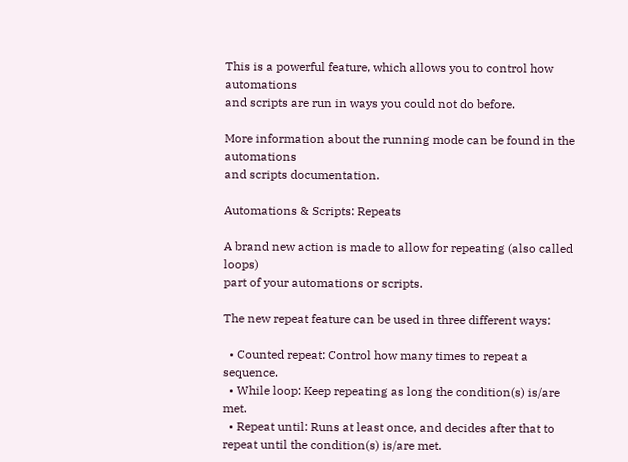This is a powerful feature, which allows you to control how automations
and scripts are run in ways you could not do before.

More information about the running mode can be found in the automations
and scripts documentation.

Automations & Scripts: Repeats

A brand new action is made to allow for repeating (also called loops)
part of your automations or scripts.

The new repeat feature can be used in three different ways:

  • Counted repeat: Control how many times to repeat a sequence.
  • While loop: Keep repeating as long the condition(s) is/are met.
  • Repeat until: Runs at least once, and decides after that to repeat until the condition(s) is/are met.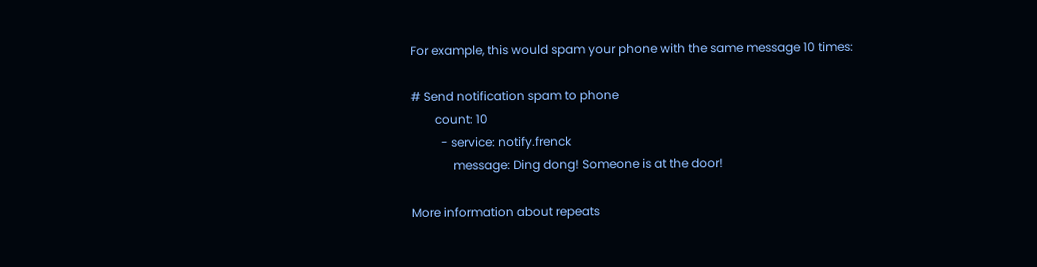For example, this would spam your phone with the same message 10 times:

# Send notification spam to phone
        count: 10
          - service: notify.frenck
              message: Ding dong! Someone is at the door!

More information about repeats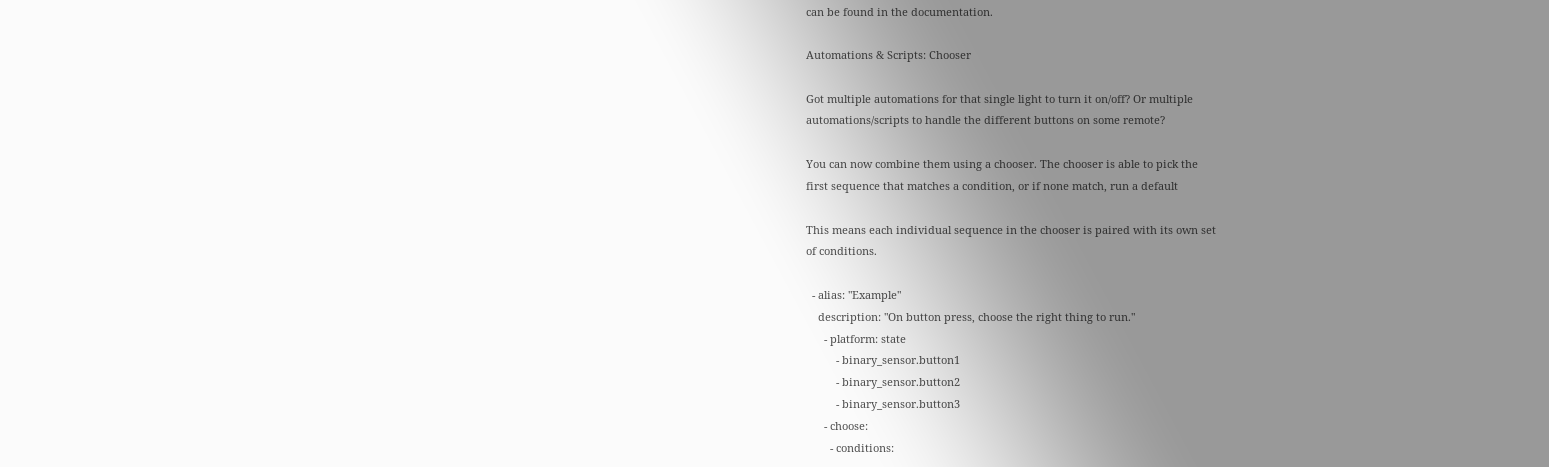can be found in the documentation.

Automations & Scripts: Chooser

Got multiple automations for that single light to turn it on/off? Or multiple
automations/scripts to handle the different buttons on some remote?

You can now combine them using a chooser. The chooser is able to pick the
first sequence that matches a condition, or if none match, run a default

This means each individual sequence in the chooser is paired with its own set
of conditions.

  - alias: "Example"
    description: "On button press, choose the right thing to run."
      - platform: state
          - binary_sensor.button1
          - binary_sensor.button2
          - binary_sensor.button3
      - choose:
        - conditions: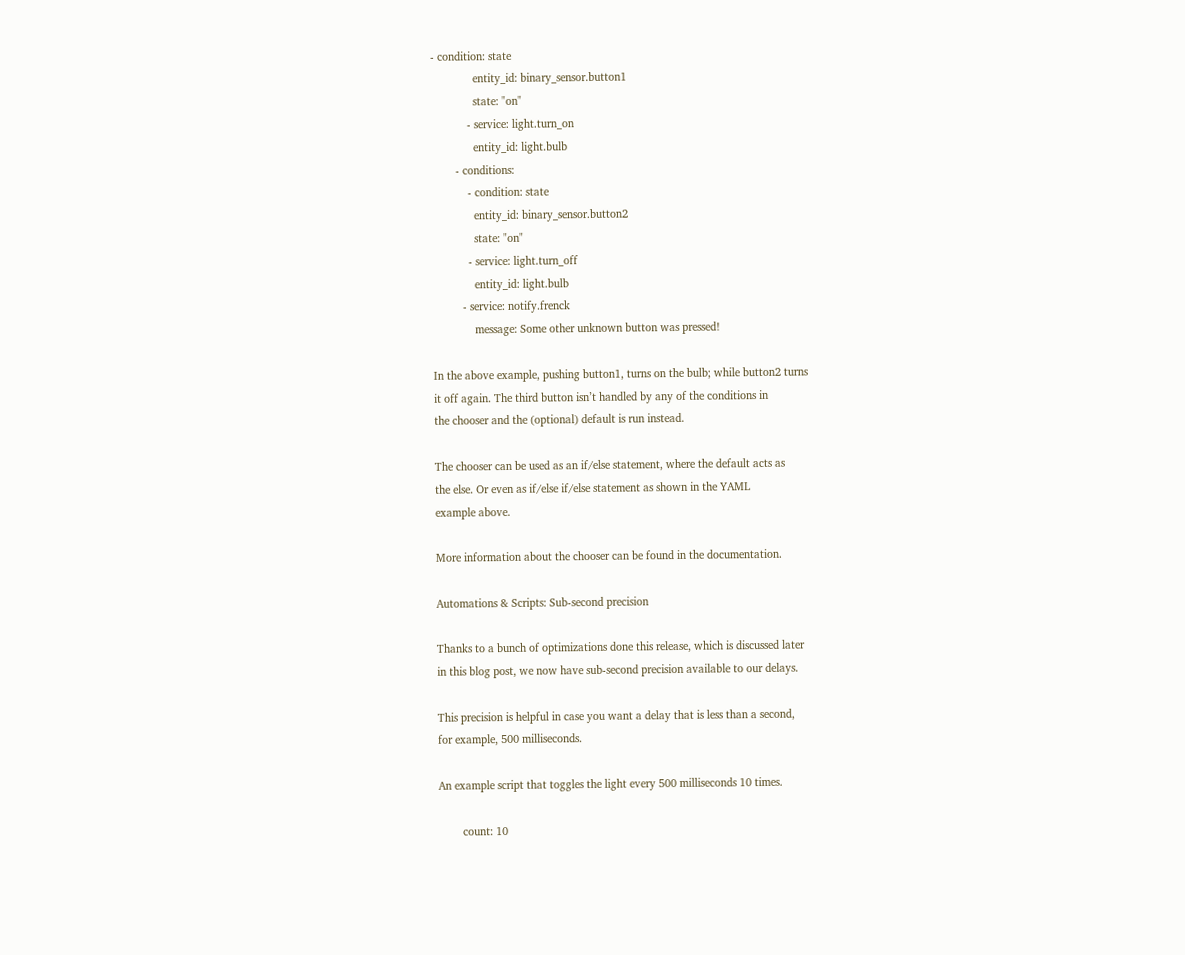- condition: state
              entity_id: binary_sensor.button1
              state: "on"
            - service: light.turn_on
              entity_id: light.bulb
        - conditions:
            - condition: state
              entity_id: binary_sensor.button2
              state: "on"
            - service: light.turn_off
              entity_id: light.bulb
          - service: notify.frenck
              message: Some other unknown button was pressed!

In the above example, pushing button1, turns on the bulb; while button2 turns
it off again. The third button isn’t handled by any of the conditions in
the chooser and the (optional) default is run instead.

The chooser can be used as an if/else statement, where the default acts as
the else. Or even as if/else if/else statement as shown in the YAML
example above.

More information about the chooser can be found in the documentation.

Automations & Scripts: Sub-second precision

Thanks to a bunch of optimizations done this release, which is discussed later
in this blog post, we now have sub-second precision available to our delays.

This precision is helpful in case you want a delay that is less than a second,
for example, 500 milliseconds.

An example script that toggles the light every 500 milliseconds 10 times.

        count: 10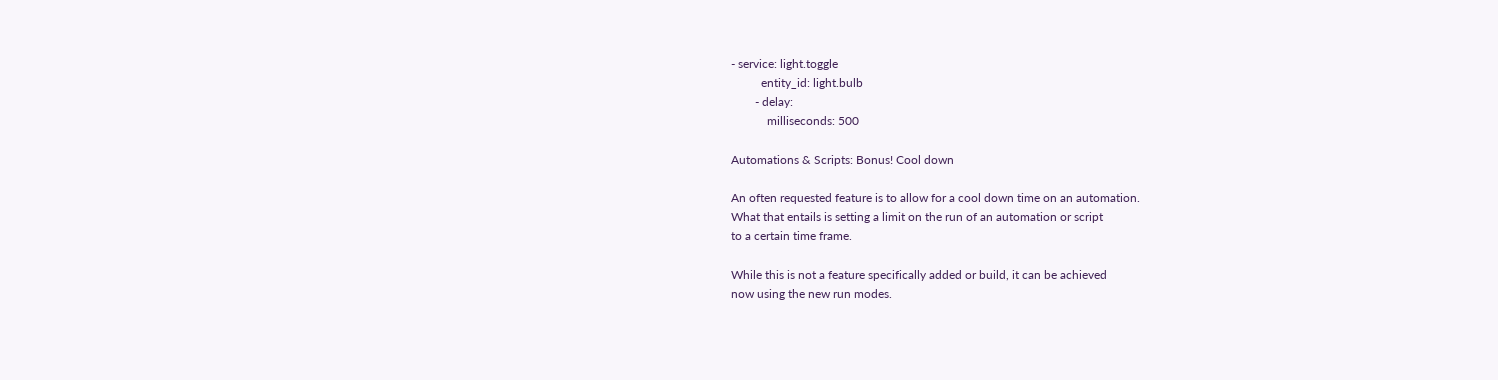- service: light.toggle
          entity_id: light.bulb
        - delay:
            milliseconds: 500

Automations & Scripts: Bonus! Cool down

An often requested feature is to allow for a cool down time on an automation.
What that entails is setting a limit on the run of an automation or script
to a certain time frame.

While this is not a feature specifically added or build, it can be achieved
now using the new run modes.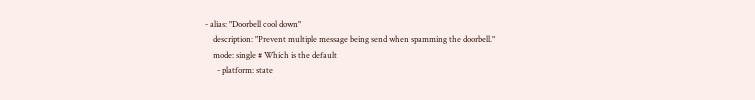- alias: "Doorbell cool down"
    description: "Prevent multiple message being send when spamming the doorbell."
    mode: single # Which is the default
      - platform: state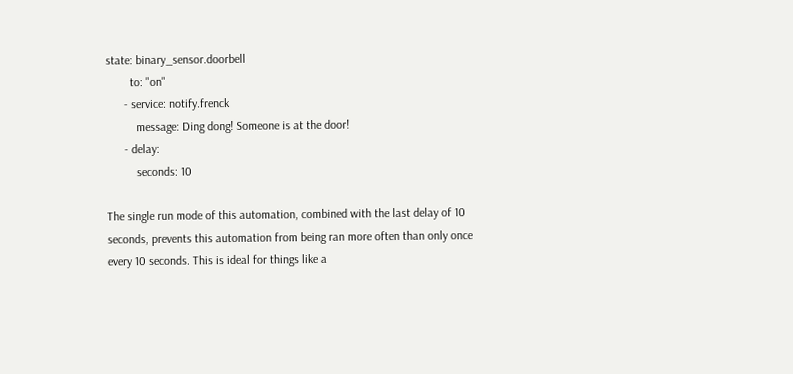state: binary_sensor.doorbell
        to: "on"
      - service: notify.frenck
          message: Ding dong! Someone is at the door!
      - delay:
          seconds: 10

The single run mode of this automation, combined with the last delay of 10
seconds, prevents this automation from being ran more often than only once
every 10 seconds. This is ideal for things like a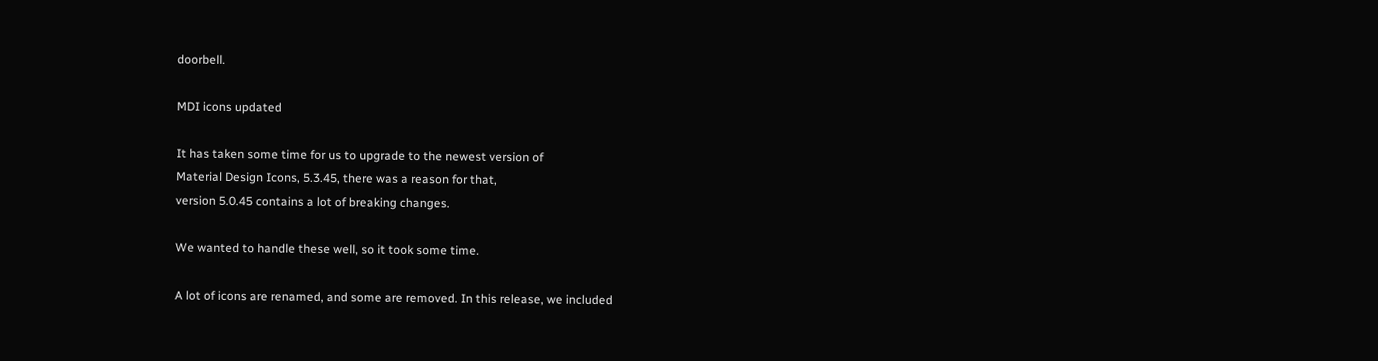doorbell.

MDI icons updated

It has taken some time for us to upgrade to the newest version of
Material Design Icons, 5.3.45, there was a reason for that,
version 5.0.45 contains a lot of breaking changes.

We wanted to handle these well, so it took some time.

A lot of icons are renamed, and some are removed. In this release, we included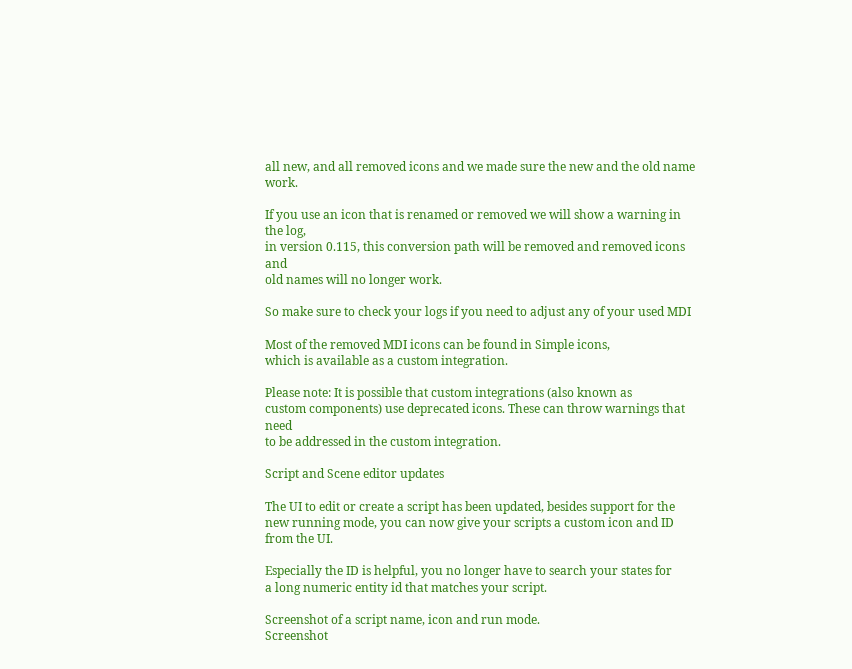all new, and all removed icons and we made sure the new and the old name work.

If you use an icon that is renamed or removed we will show a warning in the log,
in version 0.115, this conversion path will be removed and removed icons and
old names will no longer work.

So make sure to check your logs if you need to adjust any of your used MDI

Most of the removed MDI icons can be found in Simple icons,
which is available as a custom integration.

Please note: It is possible that custom integrations (also known as
custom components) use deprecated icons. These can throw warnings that need
to be addressed in the custom integration.

Script and Scene editor updates

The UI to edit or create a script has been updated, besides support for the
new running mode, you can now give your scripts a custom icon and ID from the UI.

Especially the ID is helpful, you no longer have to search your states for
a long numeric entity id that matches your script.

Screenshot of a script name, icon and run mode.
Screenshot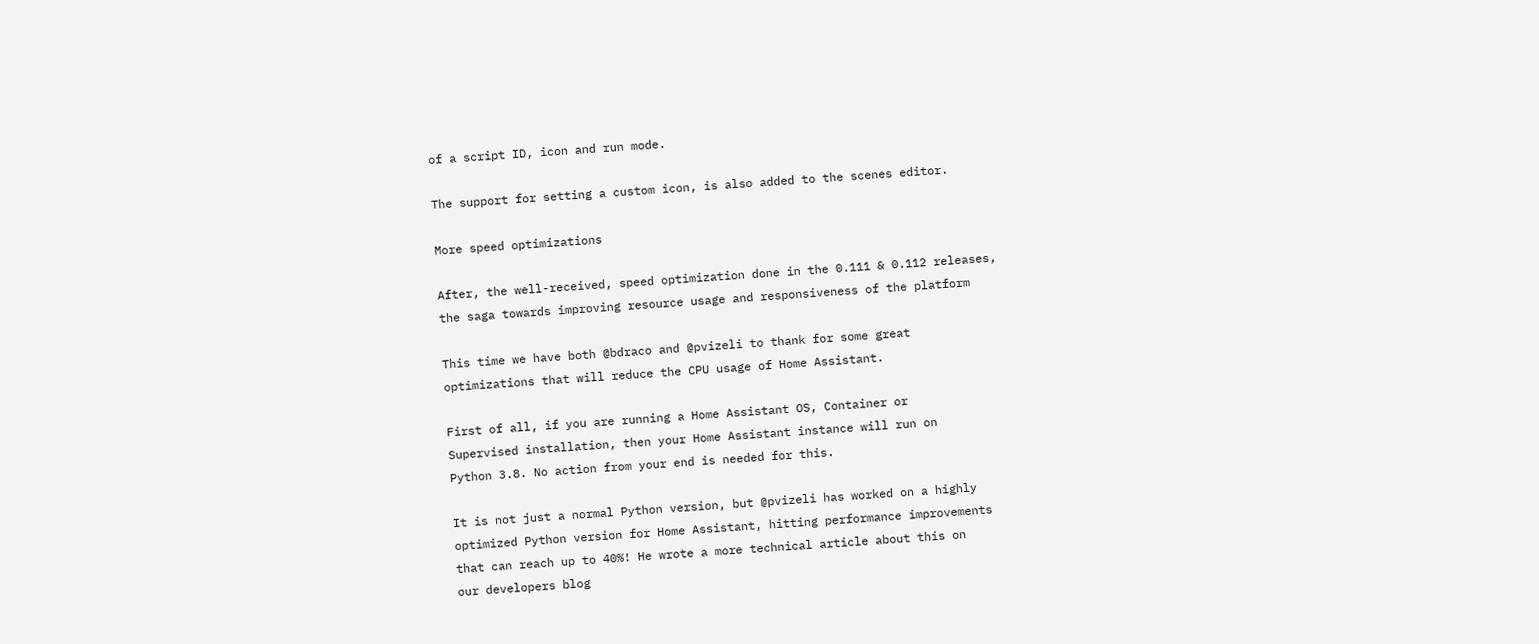of a script ID, icon and run mode.

The support for setting a custom icon, is also added to the scenes editor.

More speed optimizations

After, the well-received, speed optimization done in the 0.111 & 0.112 releases,
the saga towards improving resource usage and responsiveness of the platform

This time we have both @bdraco and @pvizeli to thank for some great
optimizations that will reduce the CPU usage of Home Assistant.

First of all, if you are running a Home Assistant OS, Container or
Supervised installation, then your Home Assistant instance will run on
Python 3.8. No action from your end is needed for this.

It is not just a normal Python version, but @pvizeli has worked on a highly
optimized Python version for Home Assistant, hitting performance improvements
that can reach up to 40%! He wrote a more technical article about this on
our developers blog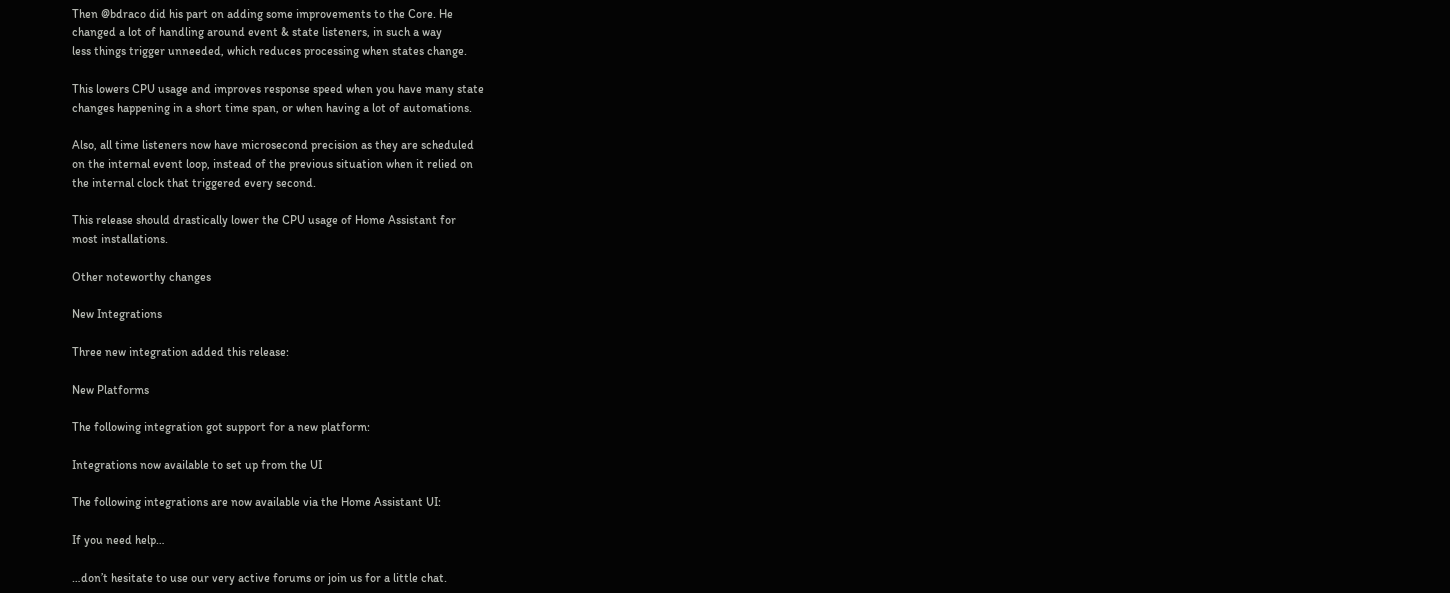Then @bdraco did his part on adding some improvements to the Core. He
changed a lot of handling around event & state listeners, in such a way
less things trigger unneeded, which reduces processing when states change.

This lowers CPU usage and improves response speed when you have many state
changes happening in a short time span, or when having a lot of automations.

Also, all time listeners now have microsecond precision as they are scheduled
on the internal event loop, instead of the previous situation when it relied on
the internal clock that triggered every second.

This release should drastically lower the CPU usage of Home Assistant for
most installations.

Other noteworthy changes

New Integrations

Three new integration added this release:

New Platforms

The following integration got support for a new platform:

Integrations now available to set up from the UI

The following integrations are now available via the Home Assistant UI:

If you need help…

…don’t hesitate to use our very active forums or join us for a little chat.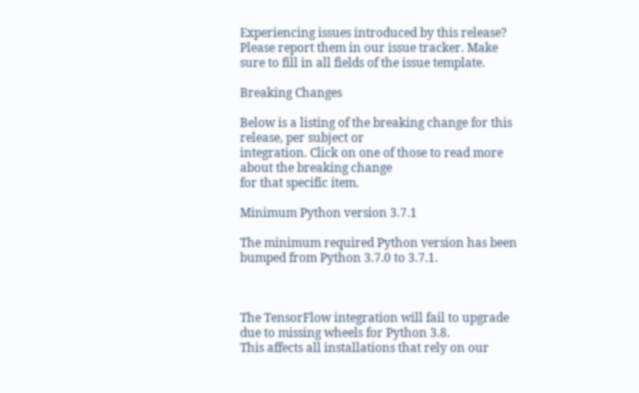Experiencing issues introduced by this release? Please report them in our issue tracker. Make sure to fill in all fields of the issue template.

Breaking Changes

Below is a listing of the breaking change for this release, per subject or
integration. Click on one of those to read more about the breaking change
for that specific item.

Minimum Python version 3.7.1

The minimum required Python version has been bumped from Python 3.7.0 to 3.7.1.



The TensorFlow integration will fail to upgrade due to missing wheels for Python 3.8.
This affects all installations that rely on our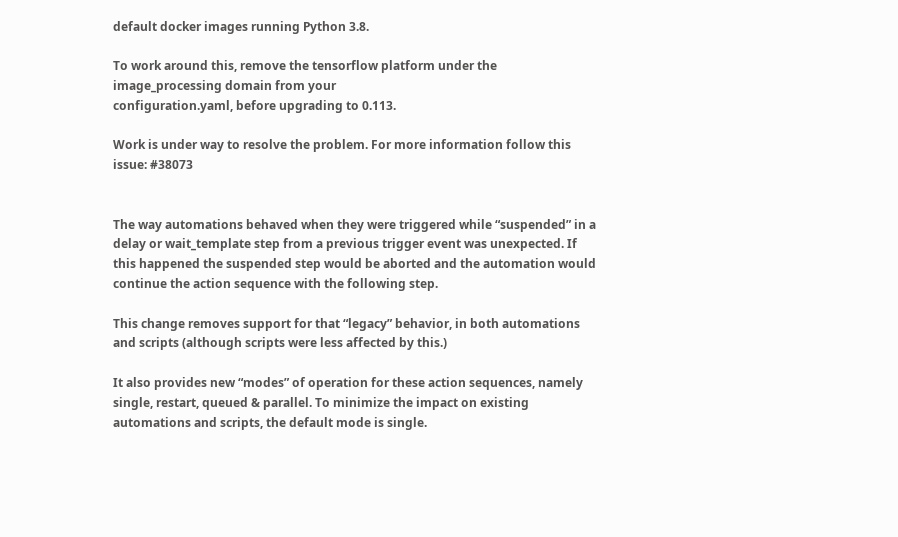default docker images running Python 3.8.

To work around this, remove the tensorflow platform under the image_processing domain from your
configuration.yaml, before upgrading to 0.113.

Work is under way to resolve the problem. For more information follow this issue: #38073


The way automations behaved when they were triggered while “suspended” in a
delay or wait_template step from a previous trigger event was unexpected. If
this happened the suspended step would be aborted and the automation would
continue the action sequence with the following step.

This change removes support for that “legacy” behavior, in both automations
and scripts (although scripts were less affected by this.)

It also provides new “modes” of operation for these action sequences, namely
single, restart, queued & parallel. To minimize the impact on existing
automations and scripts, the default mode is single.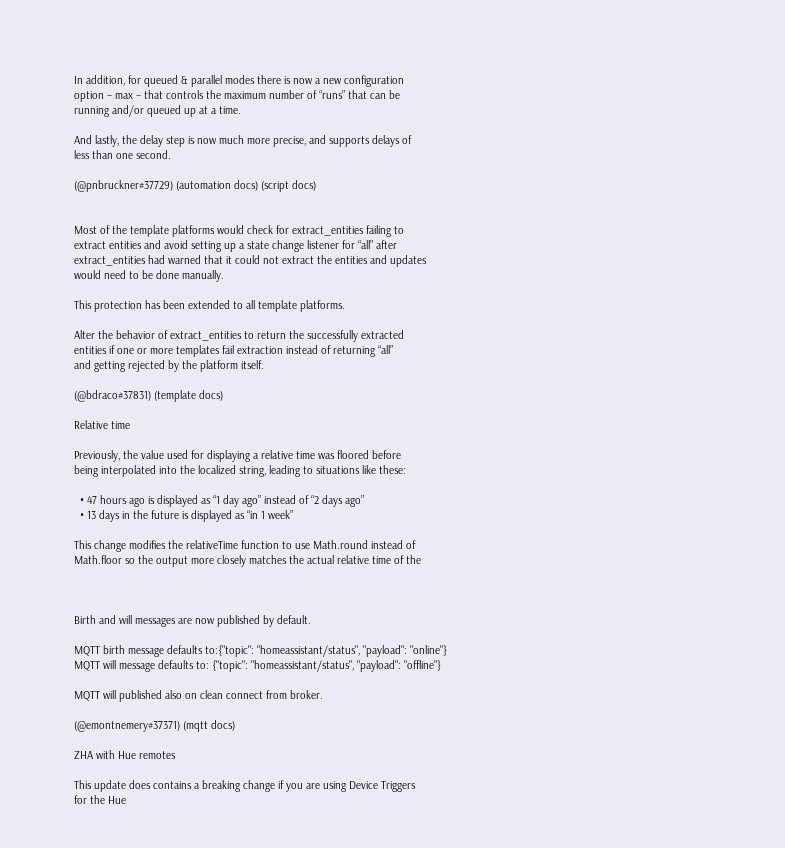In addition, for queued & parallel modes there is now a new configuration
option – max – that controls the maximum number of “runs” that can be
running and/or queued up at a time.

And lastly, the delay step is now much more precise, and supports delays of
less than one second.

(@pnbruckner#37729) (automation docs) (script docs)


Most of the template platforms would check for extract_entities failing to
extract entities and avoid setting up a state change listener for “all” after
extract_entities had warned that it could not extract the entities and updates
would need to be done manually.

This protection has been extended to all template platforms.

Alter the behavior of extract_entities to return the successfully extracted
entities if one or more templates fail extraction instead of returning “all”
and getting rejected by the platform itself.

(@bdraco#37831) (template docs)

Relative time

Previously, the value used for displaying a relative time was floored before
being interpolated into the localized string, leading to situations like these:

  • 47 hours ago is displayed as “1 day ago” instead of “2 days ago”
  • 13 days in the future is displayed as “in 1 week”

This change modifies the relativeTime function to use Math.round instead of
Math.floor so the output more closely matches the actual relative time of the



Birth and will messages are now published by default.

MQTT birth message defaults to:{"topic": "homeassistant/status", "payload": "online"}
MQTT will message defaults to: {"topic": "homeassistant/status", "payload": "offline"}

MQTT will published also on clean connect from broker.

(@emontnemery#37371) (mqtt docs)

ZHA with Hue remotes

This update does contains a breaking change if you are using Device Triggers
for the Hue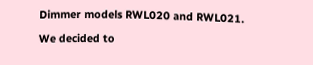Dimmer models RWL020 and RWL021.

We decided to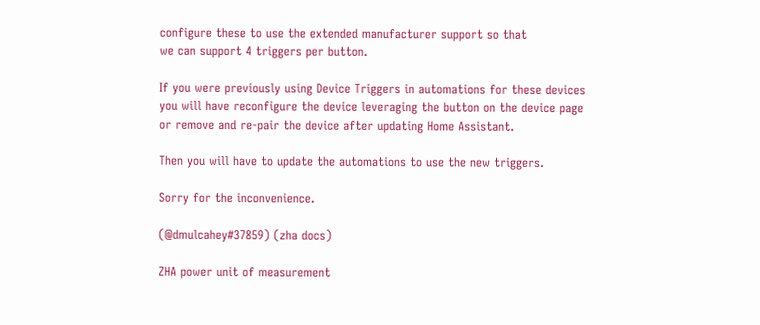configure these to use the extended manufacturer support so that
we can support 4 triggers per button.

If you were previously using Device Triggers in automations for these devices
you will have reconfigure the device leveraging the button on the device page
or remove and re-pair the device after updating Home Assistant.

Then you will have to update the automations to use the new triggers.

Sorry for the inconvenience.

(@dmulcahey#37859) (zha docs)

ZHA power unit of measurement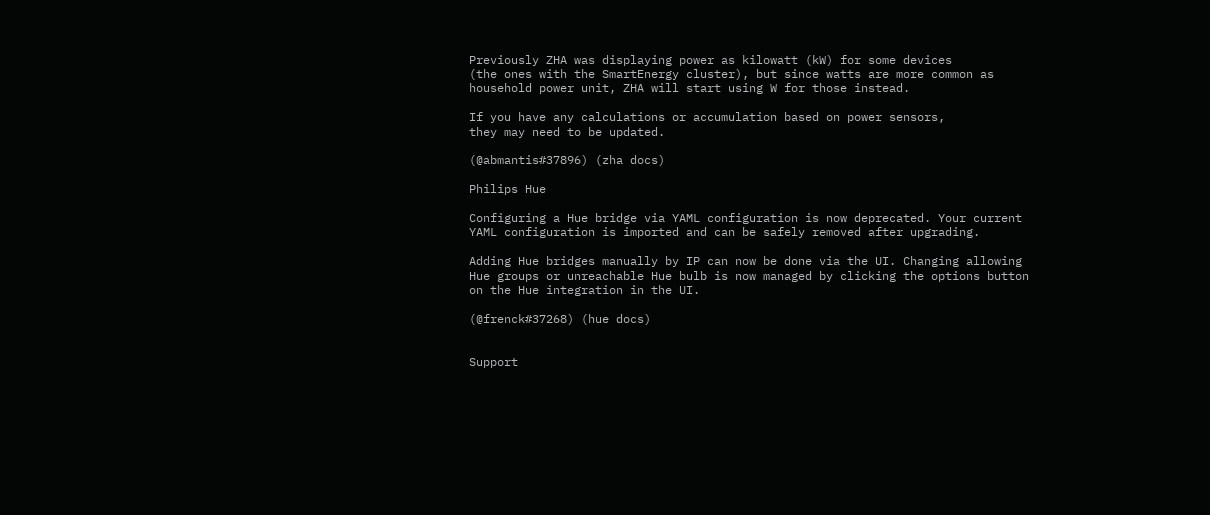Previously ZHA was displaying power as kilowatt (kW) for some devices
(the ones with the SmartEnergy cluster), but since watts are more common as
household power unit, ZHA will start using W for those instead.

If you have any calculations or accumulation based on power sensors,
they may need to be updated.

(@abmantis#37896) (zha docs)

Philips Hue

Configuring a Hue bridge via YAML configuration is now deprecated. Your current
YAML configuration is imported and can be safely removed after upgrading.

Adding Hue bridges manually by IP can now be done via the UI. Changing allowing
Hue groups or unreachable Hue bulb is now managed by clicking the options button
on the Hue integration in the UI.

(@frenck#37268) (hue docs)


Support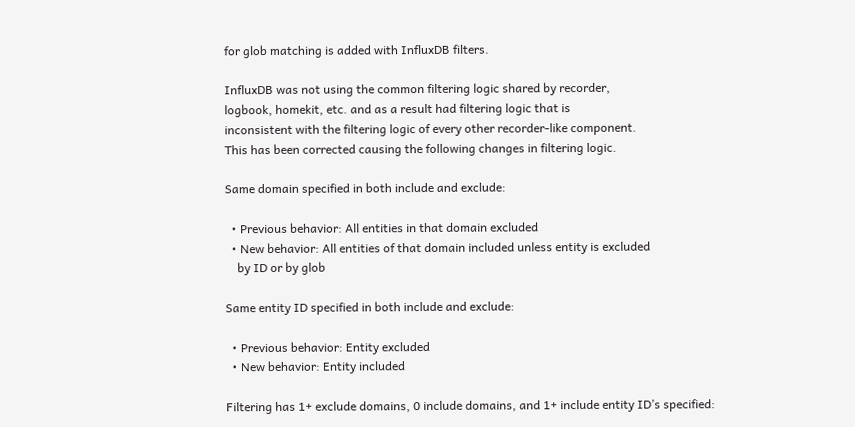for glob matching is added with InfluxDB filters.

InfluxDB was not using the common filtering logic shared by recorder,
logbook, homekit, etc. and as a result had filtering logic that is
inconsistent with the filtering logic of every other recorder-like component.
This has been corrected causing the following changes in filtering logic.

Same domain specified in both include and exclude:

  • Previous behavior: All entities in that domain excluded
  • New behavior: All entities of that domain included unless entity is excluded
    by ID or by glob

Same entity ID specified in both include and exclude:

  • Previous behavior: Entity excluded
  • New behavior: Entity included

Filtering has 1+ exclude domains, 0 include domains, and 1+ include entity ID’s specified: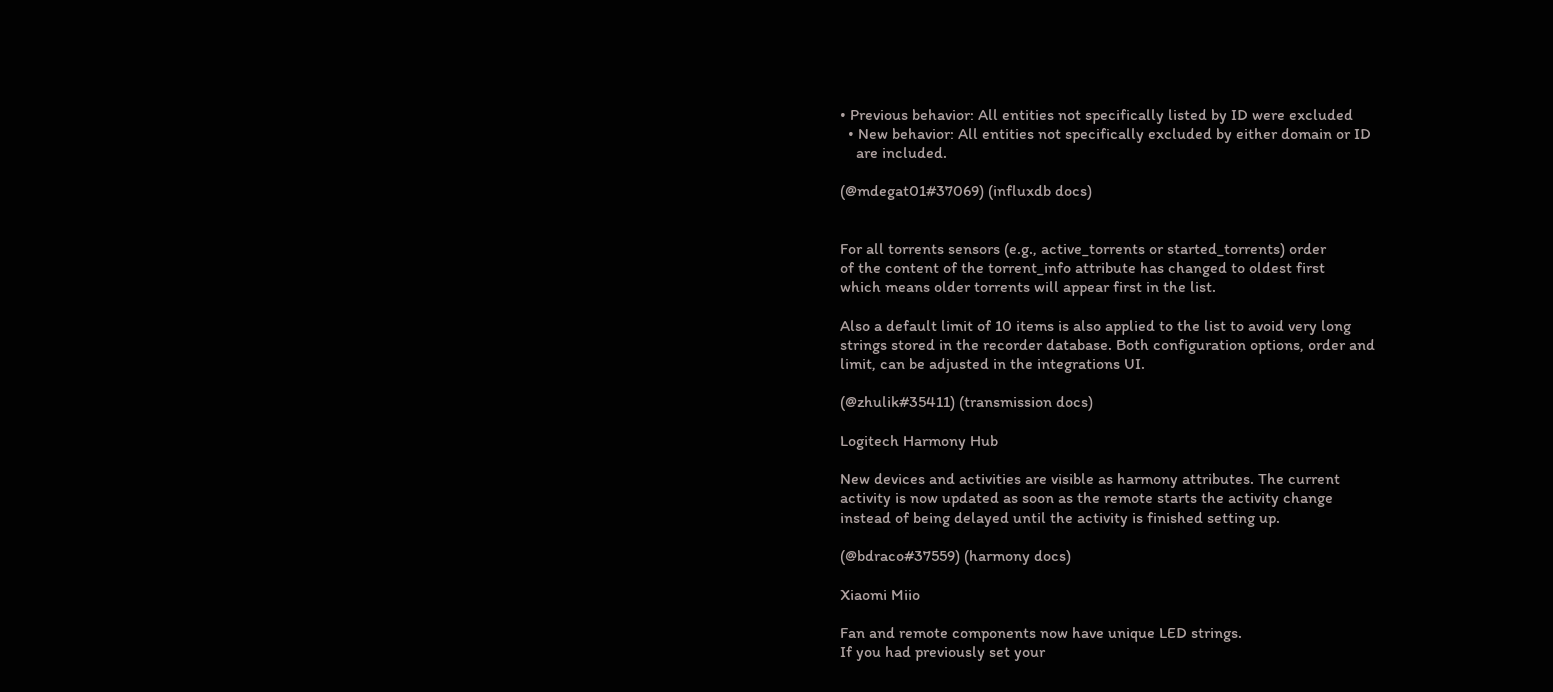• Previous behavior: All entities not specifically listed by ID were excluded
  • New behavior: All entities not specifically excluded by either domain or ID
    are included.

(@mdegat01#37069) (influxdb docs)


For all torrents sensors (e.g., active_torrents or started_torrents) order
of the content of the torrent_info attribute has changed to oldest first
which means older torrents will appear first in the list.

Also a default limit of 10 items is also applied to the list to avoid very long
strings stored in the recorder database. Both configuration options, order and
limit, can be adjusted in the integrations UI.

(@zhulik#35411) (transmission docs)

Logitech Harmony Hub

New devices and activities are visible as harmony attributes. The current
activity is now updated as soon as the remote starts the activity change
instead of being delayed until the activity is finished setting up.

(@bdraco#37559) (harmony docs)

Xiaomi Miio

Fan and remote components now have unique LED strings.
If you had previously set your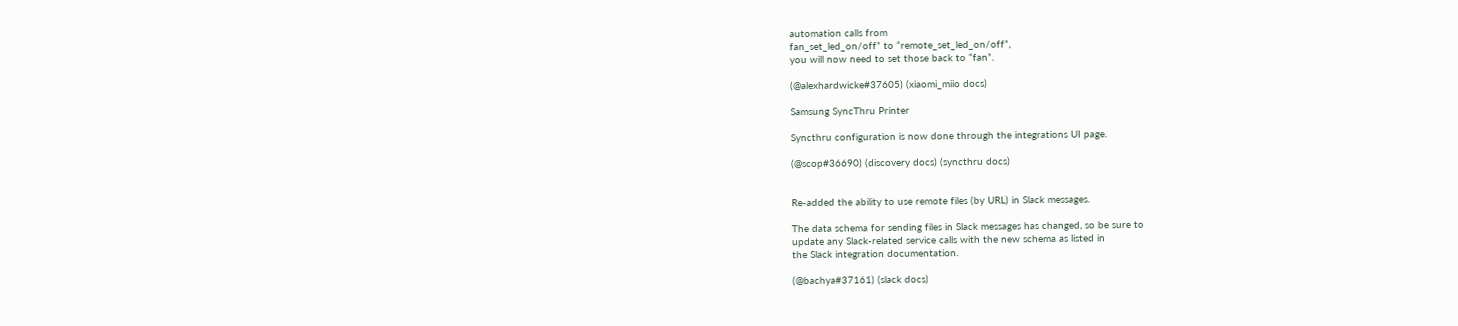automation calls from
fan_set_led_on/off” to “remote_set_led_on/off”,
you will now need to set those back to “fan”.

(@alexhardwicke#37605) (xiaomi_miio docs)

Samsung SyncThru Printer

Syncthru configuration is now done through the integrations UI page.

(@scop#36690) (discovery docs) (syncthru docs)


Re-added the ability to use remote files (by URL) in Slack messages.

The data schema for sending files in Slack messages has changed, so be sure to
update any Slack-related service calls with the new schema as listed in
the Slack integration documentation.

(@bachya#37161) (slack docs)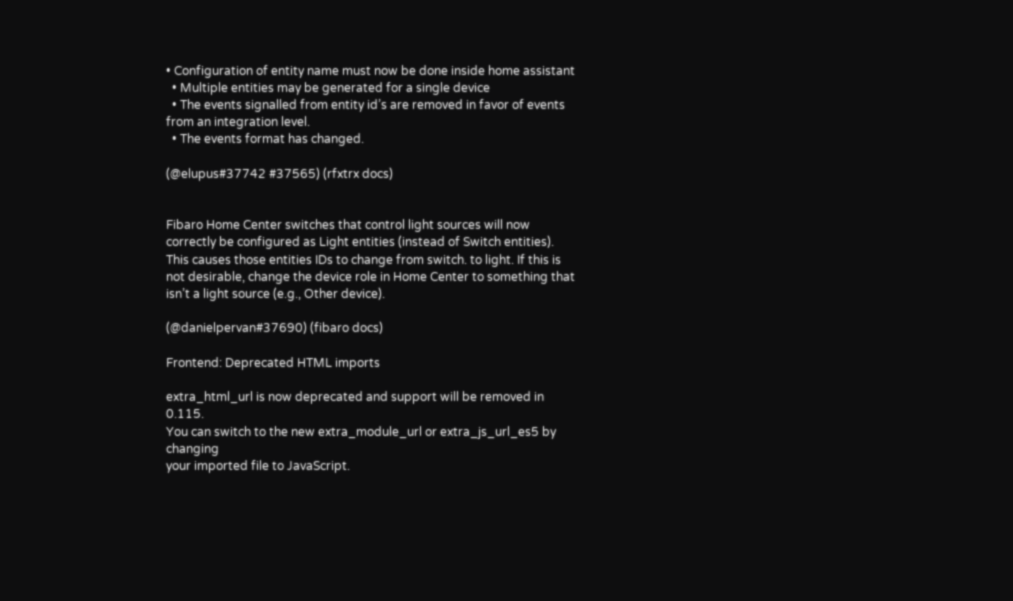• Configuration of entity name must now be done inside home assistant
  • Multiple entities may be generated for a single device
  • The events signalled from entity id’s are removed in favor of events from an integration level.
  • The events format has changed.

(@elupus#37742 #37565) (rfxtrx docs)


Fibaro Home Center switches that control light sources will now correctly be configured as Light entities (instead of Switch entities). This causes those entities IDs to change from switch. to light. If this is not desirable, change the device role in Home Center to something that isn’t a light source (e.g., Other device).

(@danielpervan#37690) (fibaro docs)

Frontend: Deprecated HTML imports

extra_html_url is now deprecated and support will be removed in 0.115.
You can switch to the new extra_module_url or extra_js_url_es5 by changing
your imported file to JavaScript.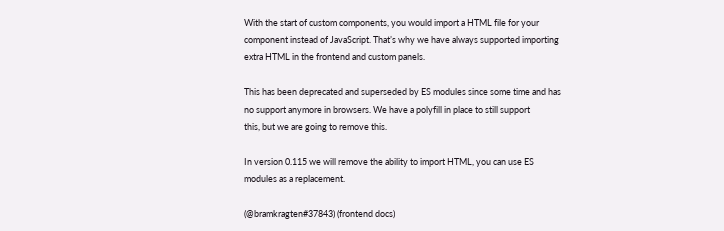With the start of custom components, you would import a HTML file for your
component instead of JavaScript. That’s why we have always supported importing
extra HTML in the frontend and custom panels.

This has been deprecated and superseded by ES modules since some time and has
no support anymore in browsers. We have a polyfill in place to still support
this, but we are going to remove this.

In version 0.115 we will remove the ability to import HTML, you can use ES
modules as a replacement.

(@bramkragten#37843) (frontend docs)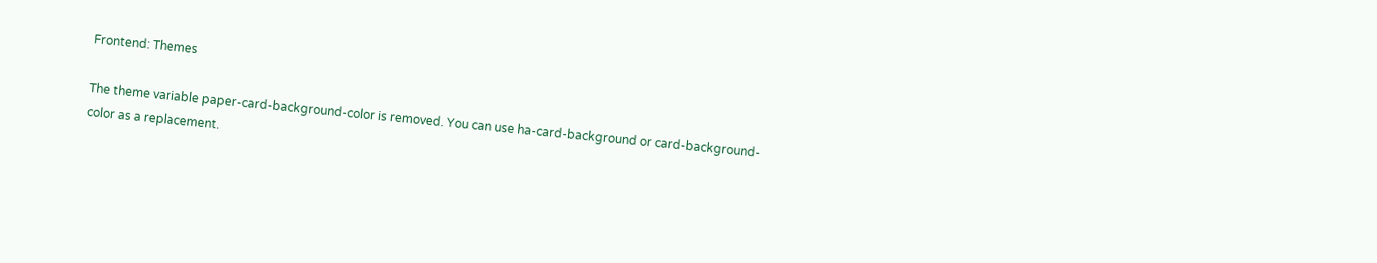Frontend: Themes

The theme variable paper-card-background-color is removed. You can use ha-card-background or card-background-color as a replacement.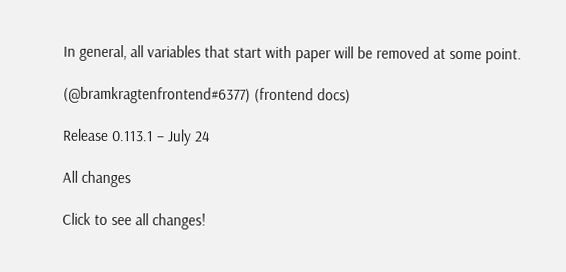In general, all variables that start with paper will be removed at some point.

(@bramkragtenfrontend#6377) (frontend docs)

Release 0.113.1 – July 24

All changes

Click to see all changes!